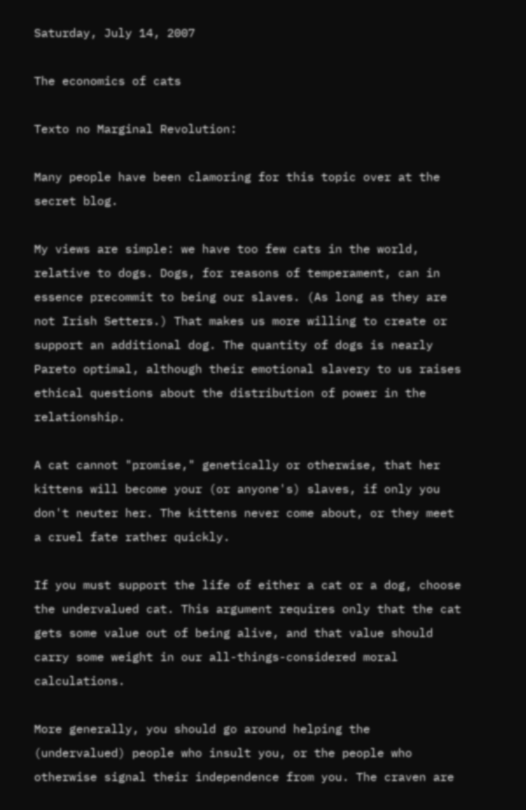Saturday, July 14, 2007

The economics of cats

Texto no Marginal Revolution:

Many people have been clamoring for this topic over at the secret blog.

My views are simple: we have too few cats in the world, relative to dogs. Dogs, for reasons of temperament, can in essence precommit to being our slaves. (As long as they are not Irish Setters.) That makes us more willing to create or support an additional dog. The quantity of dogs is nearly Pareto optimal, although their emotional slavery to us raises ethical questions about the distribution of power in the relationship.

A cat cannot "promise," genetically or otherwise, that her kittens will become your (or anyone's) slaves, if only you don't neuter her. The kittens never come about, or they meet a cruel fate rather quickly.

If you must support the life of either a cat or a dog, choose the undervalued cat. This argument requires only that the cat gets some value out of being alive, and that value should carry some weight in our all-things-considered moral calculations.

More generally, you should go around helping the (undervalued) people who insult you, or the people who otherwise signal their independence from you. The craven are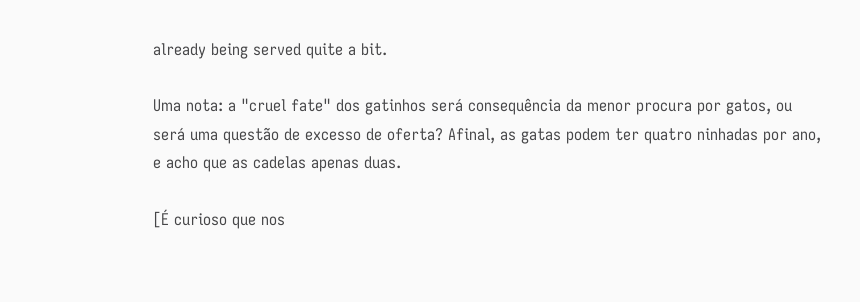already being served quite a bit.

Uma nota: a "cruel fate" dos gatinhos será consequência da menor procura por gatos, ou será uma questão de excesso de oferta? Afinal, as gatas podem ter quatro ninhadas por ano, e acho que as cadelas apenas duas.

[É curioso que nos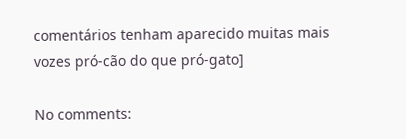comentários tenham aparecido muitas mais vozes pró-cão do que pró-gato]

No comments: